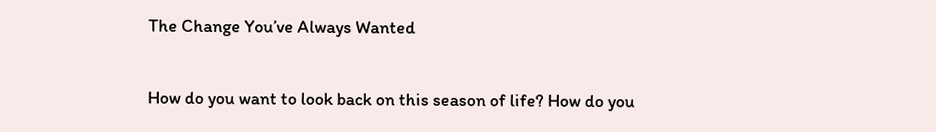The Change You’ve Always Wanted

How do you want to look back on this season of life? How do you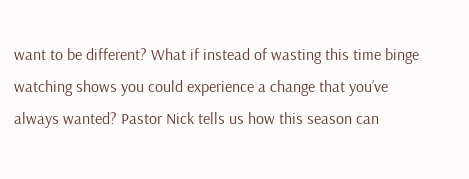want to be different? What if instead of wasting this time binge watching shows you could experience a change that you’ve always wanted? Pastor Nick tells us how this season can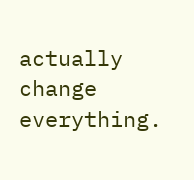actually change everything.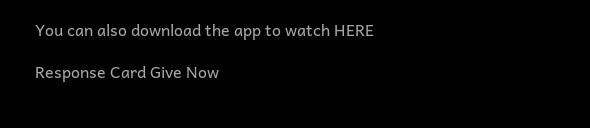You can also download the app to watch HERE

Response Card Give Now